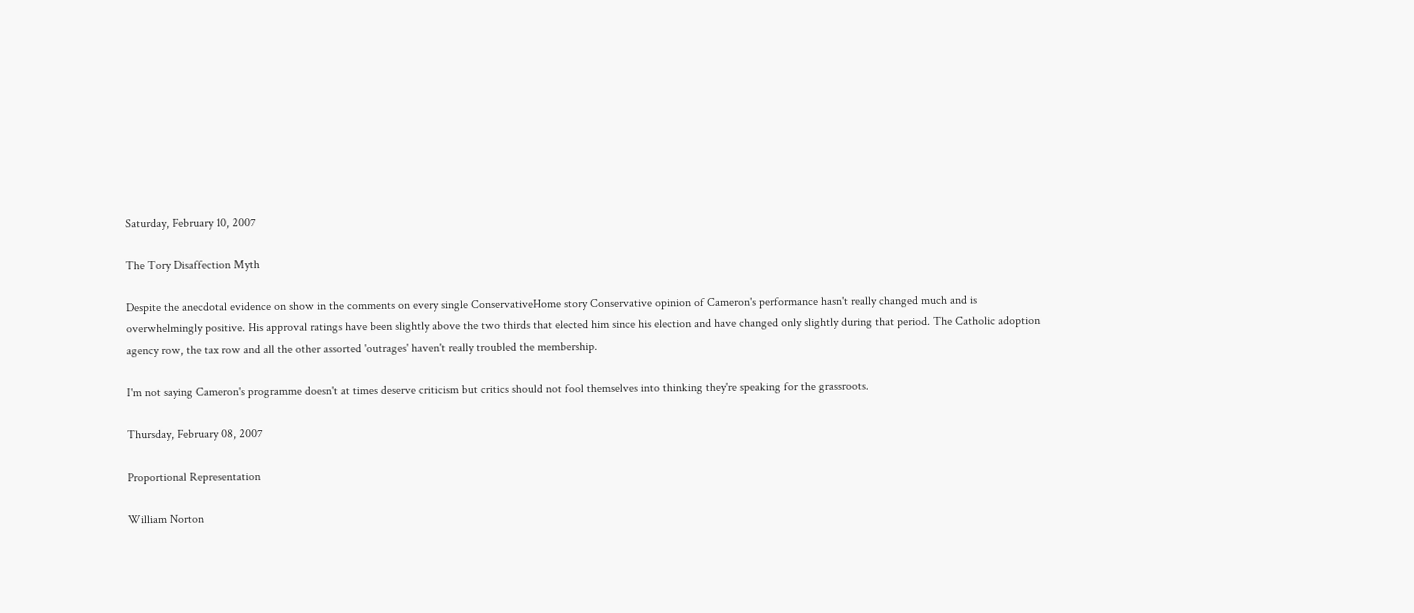Saturday, February 10, 2007

The Tory Disaffection Myth

Despite the anecdotal evidence on show in the comments on every single ConservativeHome story Conservative opinion of Cameron's performance hasn't really changed much and is overwhelmingly positive. His approval ratings have been slightly above the two thirds that elected him since his election and have changed only slightly during that period. The Catholic adoption agency row, the tax row and all the other assorted 'outrages' haven't really troubled the membership.

I'm not saying Cameron's programme doesn't at times deserve criticism but critics should not fool themselves into thinking they're speaking for the grassroots.

Thursday, February 08, 2007

Proportional Representation

William Norton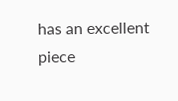has an excellent piece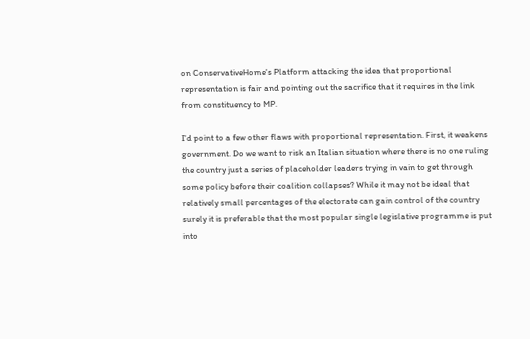on ConservativeHome's Platform attacking the idea that proportional representation is fair and pointing out the sacrifice that it requires in the link from constituency to MP.

I'd point to a few other flaws with proportional representation. First, it weakens government. Do we want to risk an Italian situation where there is no one ruling the country just a series of placeholder leaders trying in vain to get through some policy before their coalition collapses? While it may not be ideal that relatively small percentages of the electorate can gain control of the country surely it is preferable that the most popular single legislative programme is put into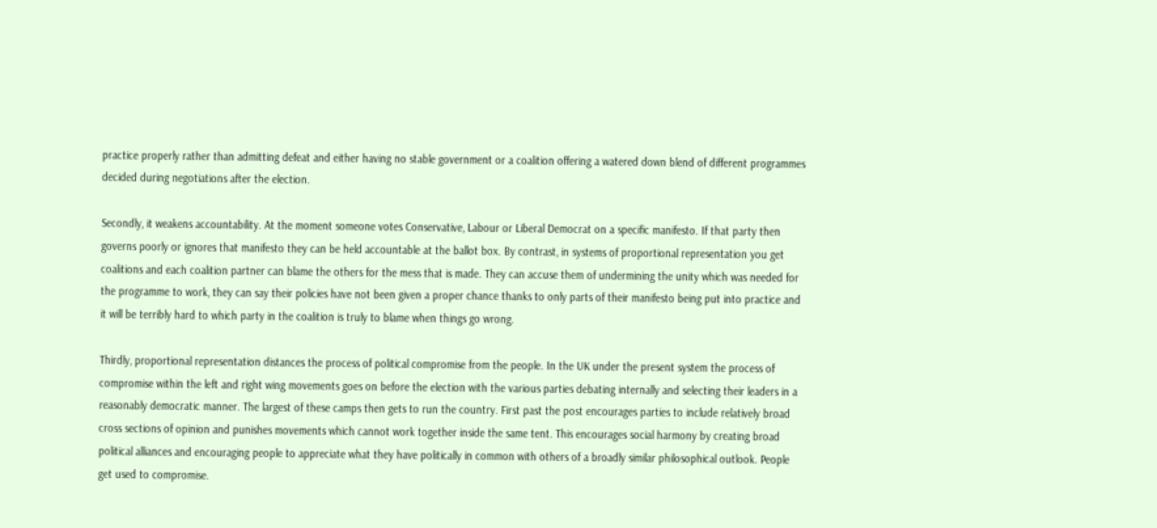practice properly rather than admitting defeat and either having no stable government or a coalition offering a watered down blend of different programmes decided during negotiations after the election.

Secondly, it weakens accountability. At the moment someone votes Conservative, Labour or Liberal Democrat on a specific manifesto. If that party then governs poorly or ignores that manifesto they can be held accountable at the ballot box. By contrast, in systems of proportional representation you get coalitions and each coalition partner can blame the others for the mess that is made. They can accuse them of undermining the unity which was needed for the programme to work, they can say their policies have not been given a proper chance thanks to only parts of their manifesto being put into practice and it will be terribly hard to which party in the coalition is truly to blame when things go wrong.

Thirdly, proportional representation distances the process of political compromise from the people. In the UK under the present system the process of compromise within the left and right wing movements goes on before the election with the various parties debating internally and selecting their leaders in a reasonably democratic manner. The largest of these camps then gets to run the country. First past the post encourages parties to include relatively broad cross sections of opinion and punishes movements which cannot work together inside the same tent. This encourages social harmony by creating broad political alliances and encouraging people to appreciate what they have politically in common with others of a broadly similar philosophical outlook. People get used to compromise.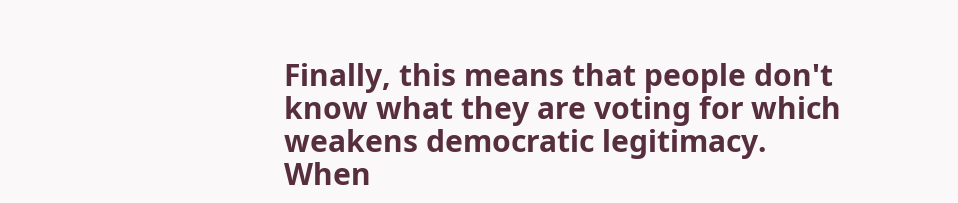Finally, this means that people don't know what they are voting for which weakens democratic legitimacy. When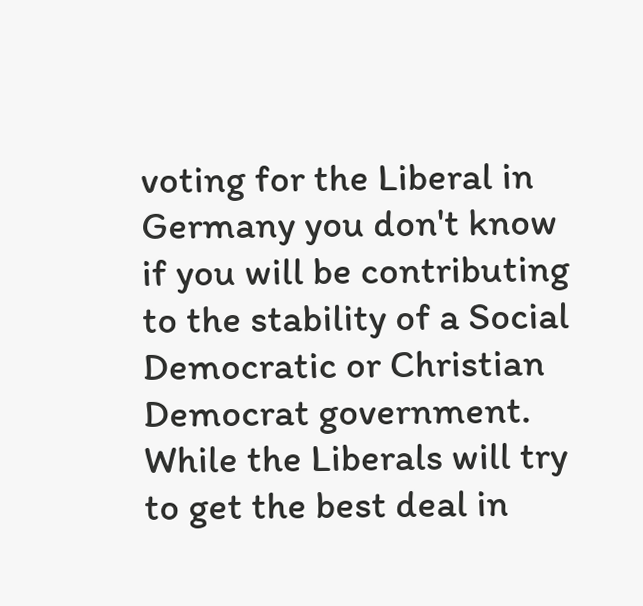voting for the Liberal in Germany you don't know if you will be contributing to the stability of a Social Democratic or Christian Democrat government. While the Liberals will try to get the best deal in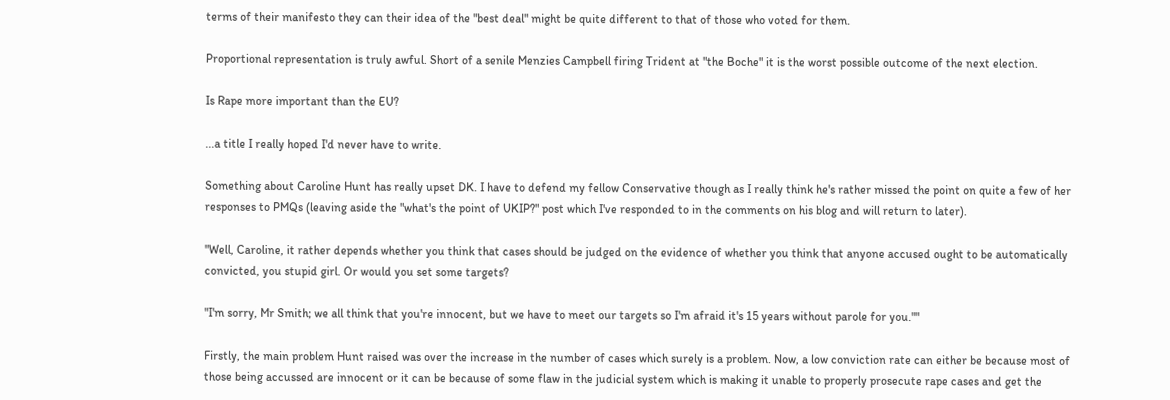terms of their manifesto they can their idea of the "best deal" might be quite different to that of those who voted for them.

Proportional representation is truly awful. Short of a senile Menzies Campbell firing Trident at "the Boche" it is the worst possible outcome of the next election.

Is Rape more important than the EU?

...a title I really hoped I'd never have to write.

Something about Caroline Hunt has really upset DK. I have to defend my fellow Conservative though as I really think he's rather missed the point on quite a few of her responses to PMQs (leaving aside the "what's the point of UKIP?" post which I've responded to in the comments on his blog and will return to later).

"Well, Caroline, it rather depends whether you think that cases should be judged on the evidence of whether you think that anyone accused ought to be automatically convicted, you stupid girl. Or would you set some targets?

"I'm sorry, Mr Smith; we all think that you're innocent, but we have to meet our targets so I'm afraid it's 15 years without parole for you.""

Firstly, the main problem Hunt raised was over the increase in the number of cases which surely is a problem. Now, a low conviction rate can either be because most of those being accussed are innocent or it can be because of some flaw in the judicial system which is making it unable to properly prosecute rape cases and get the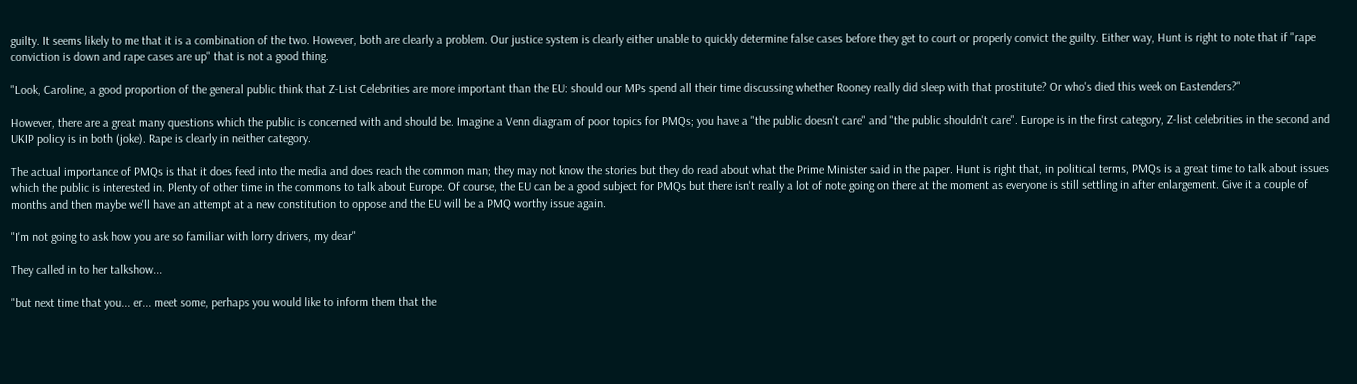guilty. It seems likely to me that it is a combination of the two. However, both are clearly a problem. Our justice system is clearly either unable to quickly determine false cases before they get to court or properly convict the guilty. Either way, Hunt is right to note that if "rape conviction is down and rape cases are up" that is not a good thing.

"Look, Caroline, a good proportion of the general public think that Z-List Celebrities are more important than the EU: should our MPs spend all their time discussing whether Rooney really did sleep with that prostitute? Or who's died this week on Eastenders?"

However, there are a great many questions which the public is concerned with and should be. Imagine a Venn diagram of poor topics for PMQs; you have a "the public doesn't care" and "the public shouldn't care". Europe is in the first category, Z-list celebrities in the second and UKIP policy is in both (joke). Rape is clearly in neither category.

The actual importance of PMQs is that it does feed into the media and does reach the common man; they may not know the stories but they do read about what the Prime Minister said in the paper. Hunt is right that, in political terms, PMQs is a great time to talk about issues which the public is interested in. Plenty of other time in the commons to talk about Europe. Of course, the EU can be a good subject for PMQs but there isn't really a lot of note going on there at the moment as everyone is still settling in after enlargement. Give it a couple of months and then maybe we'll have an attempt at a new constitution to oppose and the EU will be a PMQ worthy issue again.

"I'm not going to ask how you are so familiar with lorry drivers, my dear"

They called in to her talkshow...

"but next time that you... er... meet some, perhaps you would like to inform them that the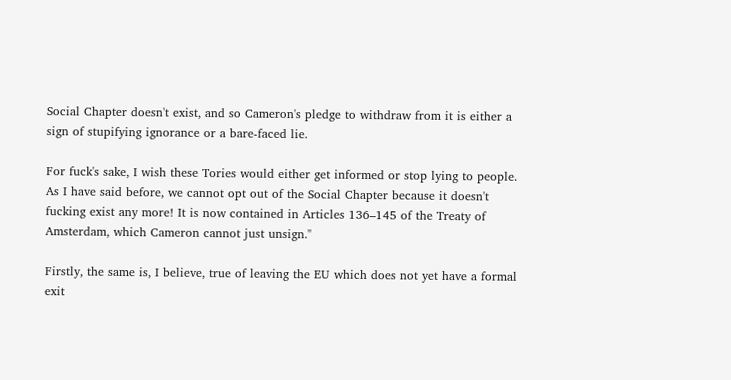Social Chapter doesn't exist, and so Cameron's pledge to withdraw from it is either a sign of stupifying ignorance or a bare-faced lie.

For fuck's sake, I wish these Tories would either get informed or stop lying to people. As I have said before, we cannot opt out of the Social Chapter because it doesn't fucking exist any more! It is now contained in Articles 136–145 of the Treaty of Amsterdam, which Cameron cannot just unsign."

Firstly, the same is, I believe, true of leaving the EU which does not yet have a formal exit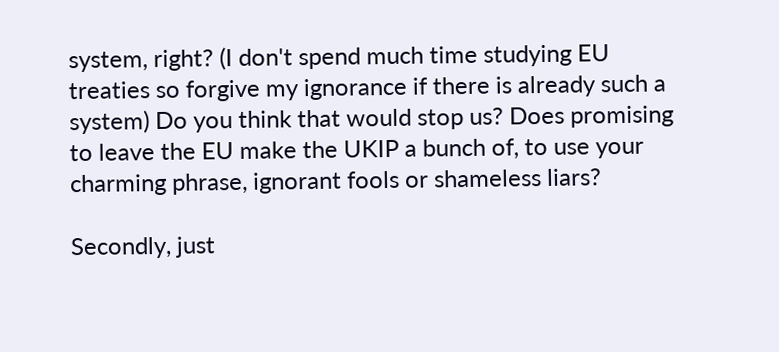system, right? (I don't spend much time studying EU treaties so forgive my ignorance if there is already such a system) Do you think that would stop us? Does promising to leave the EU make the UKIP a bunch of, to use your charming phrase, ignorant fools or shameless liars?

Secondly, just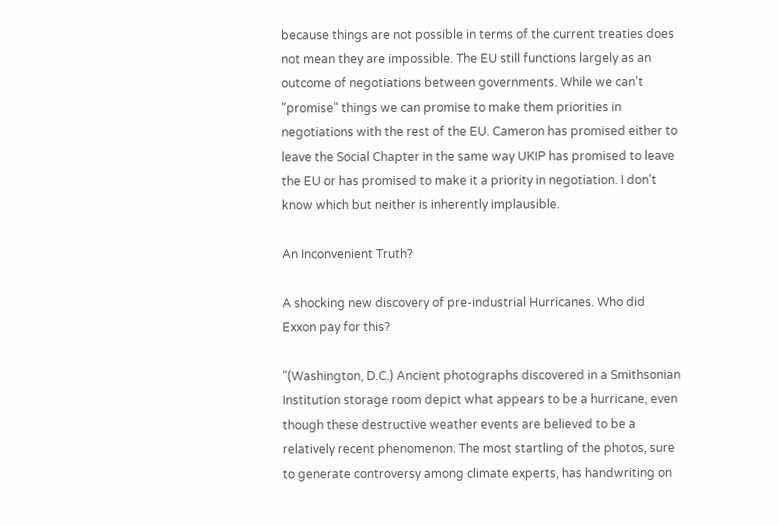because things are not possible in terms of the current treaties does not mean they are impossible. The EU still functions largely as an outcome of negotiations between governments. While we can't "promise" things we can promise to make them priorities in negotiations with the rest of the EU. Cameron has promised either to leave the Social Chapter in the same way UKIP has promised to leave the EU or has promised to make it a priority in negotiation. I don't know which but neither is inherently implausible.

An Inconvenient Truth?

A shocking new discovery of pre-industrial Hurricanes. Who did Exxon pay for this?

"(Washington, D.C.) Ancient photographs discovered in a Smithsonian Institution storage room depict what appears to be a hurricane, even though these destructive weather events are believed to be a relatively recent phenomenon. The most startling of the photos, sure to generate controversy among climate experts, has handwriting on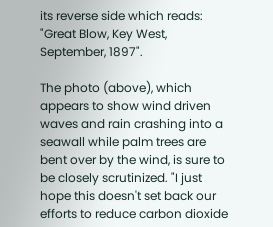its reverse side which reads: "Great Blow, Key West, September, 1897".

The photo (above), which appears to show wind driven waves and rain crashing into a seawall while palm trees are bent over by the wind, is sure to be closely scrutinized. "I just hope this doesn't set back our efforts to reduce carbon dioxide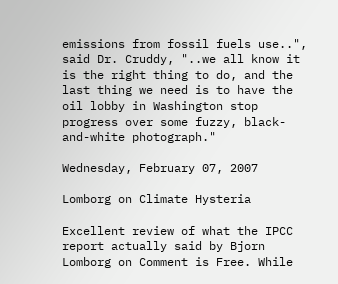emissions from fossil fuels use..", said Dr. Cruddy, "..we all know it is the right thing to do, and the last thing we need is to have the oil lobby in Washington stop progress over some fuzzy, black-and-white photograph."

Wednesday, February 07, 2007

Lomborg on Climate Hysteria

Excellent review of what the IPCC report actually said by Bjorn Lomborg on Comment is Free. While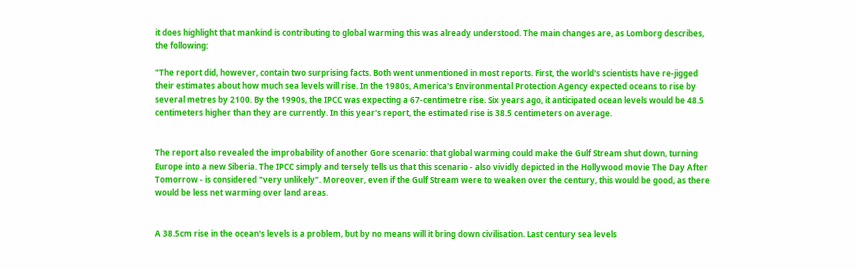it does highlight that mankind is contributing to global warming this was already understood. The main changes are, as Lomborg describes, the following:

"The report did, however, contain two surprising facts. Both went unmentioned in most reports. First, the world's scientists have re-jigged their estimates about how much sea levels will rise. In the 1980s, America's Environmental Protection Agency expected oceans to rise by several metres by 2100. By the 1990s, the IPCC was expecting a 67-centimetre rise. Six years ago, it anticipated ocean levels would be 48.5 centimeters higher than they are currently. In this year's report, the estimated rise is 38.5 centimeters on average.


The report also revealed the improbability of another Gore scenario: that global warming could make the Gulf Stream shut down, turning Europe into a new Siberia. The IPCC simply and tersely tells us that this scenario - also vividly depicted in the Hollywood movie The Day After Tomorrow - is considered "very unlikely". Moreover, even if the Gulf Stream were to weaken over the century, this would be good, as there would be less net warming over land areas.


A 38.5cm rise in the ocean's levels is a problem, but by no means will it bring down civilisation. Last century sea levels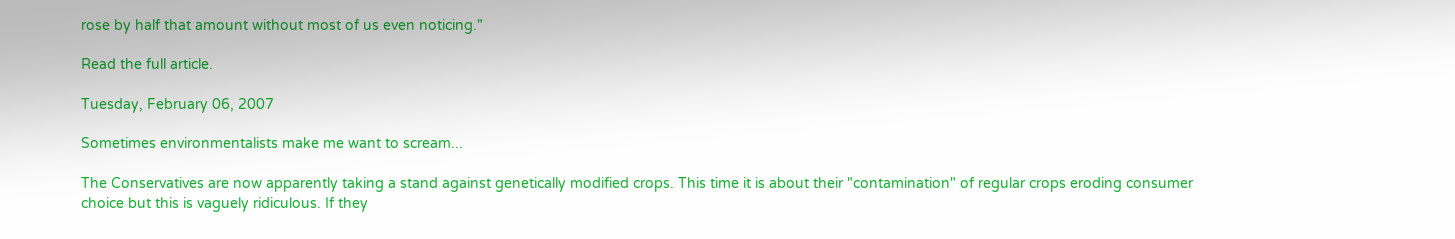rose by half that amount without most of us even noticing."

Read the full article.

Tuesday, February 06, 2007

Sometimes environmentalists make me want to scream...

The Conservatives are now apparently taking a stand against genetically modified crops. This time it is about their "contamination" of regular crops eroding consumer choice but this is vaguely ridiculous. If they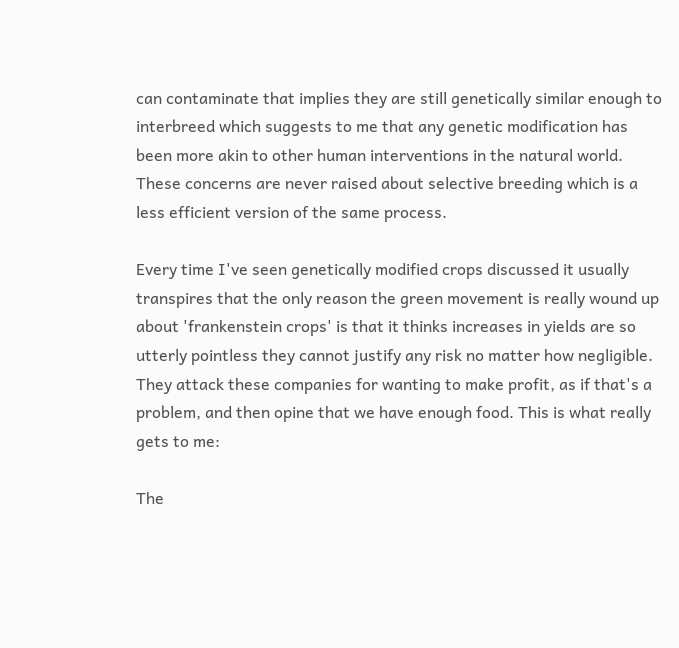can contaminate that implies they are still genetically similar enough to interbreed which suggests to me that any genetic modification has been more akin to other human interventions in the natural world. These concerns are never raised about selective breeding which is a less efficient version of the same process.

Every time I've seen genetically modified crops discussed it usually transpires that the only reason the green movement is really wound up about 'frankenstein crops' is that it thinks increases in yields are so utterly pointless they cannot justify any risk no matter how negligible. They attack these companies for wanting to make profit, as if that's a problem, and then opine that we have enough food. This is what really gets to me:

The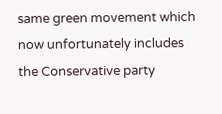same green movement which now unfortunately includes the Conservative party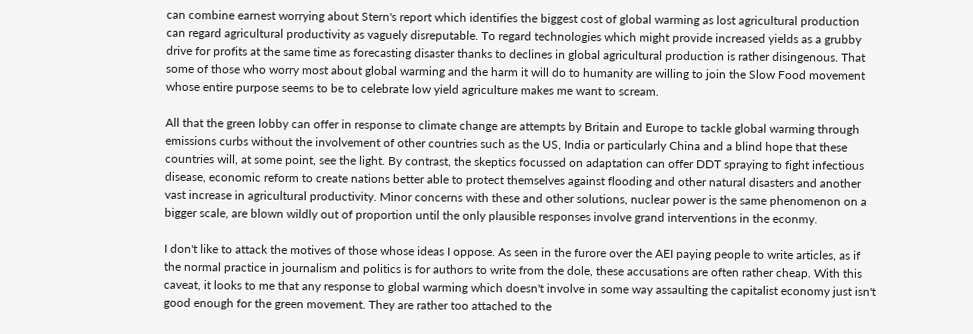can combine earnest worrying about Stern's report which identifies the biggest cost of global warming as lost agricultural production can regard agricultural productivity as vaguely disreputable. To regard technologies which might provide increased yields as a grubby drive for profits at the same time as forecasting disaster thanks to declines in global agricultural production is rather disingenous. That some of those who worry most about global warming and the harm it will do to humanity are willing to join the Slow Food movement whose entire purpose seems to be to celebrate low yield agriculture makes me want to scream.

All that the green lobby can offer in response to climate change are attempts by Britain and Europe to tackle global warming through emissions curbs without the involvement of other countries such as the US, India or particularly China and a blind hope that these countries will, at some point, see the light. By contrast, the skeptics focussed on adaptation can offer DDT spraying to fight infectious disease, economic reform to create nations better able to protect themselves against flooding and other natural disasters and another vast increase in agricultural productivity. Minor concerns with these and other solutions, nuclear power is the same phenomenon on a bigger scale, are blown wildly out of proportion until the only plausible responses involve grand interventions in the econmy.

I don't like to attack the motives of those whose ideas I oppose. As seen in the furore over the AEI paying people to write articles, as if the normal practice in journalism and politics is for authors to write from the dole, these accusations are often rather cheap. With this caveat, it looks to me that any response to global warming which doesn't involve in some way assaulting the capitalist economy just isn't good enough for the green movement. They are rather too attached to the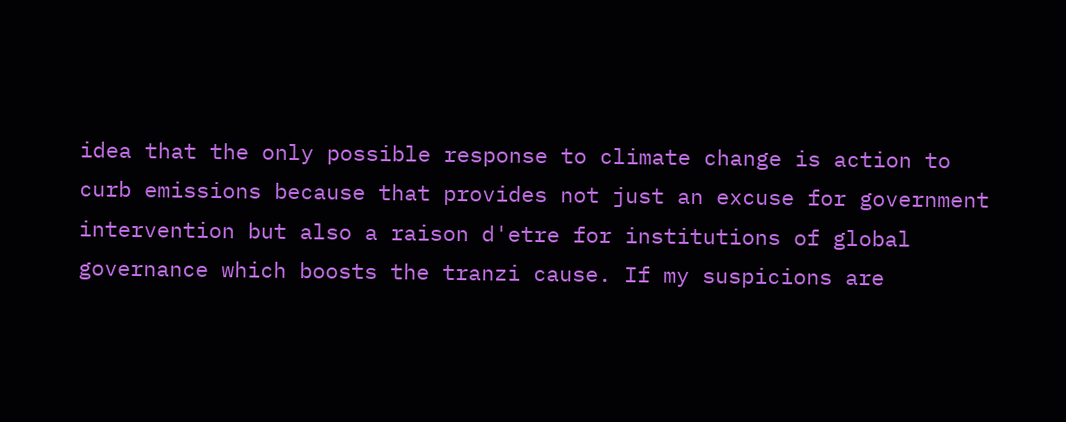idea that the only possible response to climate change is action to curb emissions because that provides not just an excuse for government intervention but also a raison d'etre for institutions of global governance which boosts the tranzi cause. If my suspicions are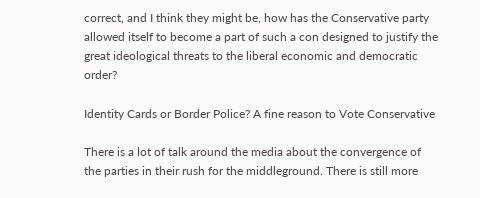correct, and I think they might be, how has the Conservative party allowed itself to become a part of such a con designed to justify the great ideological threats to the liberal economic and democratic order?

Identity Cards or Border Police? A fine reason to Vote Conservative

There is a lot of talk around the media about the convergence of the parties in their rush for the middleground. There is still more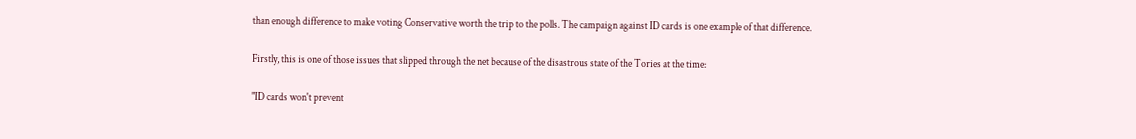than enough difference to make voting Conservative worth the trip to the polls. The campaign against ID cards is one example of that difference.

Firstly, this is one of those issues that slipped through the net because of the disastrous state of the Tories at the time:

"ID cards won't prevent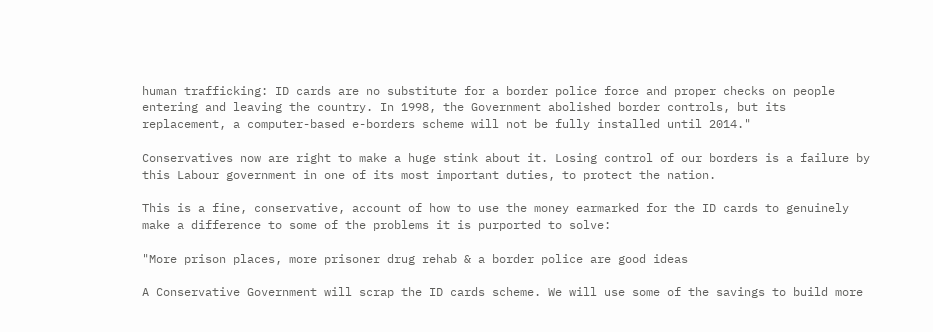human trafficking: ID cards are no substitute for a border police force and proper checks on people entering and leaving the country. In 1998, the Government abolished border controls, but its replacement, a computer-based e-borders scheme will not be fully installed until 2014."

Conservatives now are right to make a huge stink about it. Losing control of our borders is a failure by this Labour government in one of its most important duties, to protect the nation.

This is a fine, conservative, account of how to use the money earmarked for the ID cards to genuinely make a difference to some of the problems it is purported to solve:

"More prison places, more prisoner drug rehab & a border police are good ideas

A Conservative Government will scrap the ID cards scheme. We will use some of the savings to build more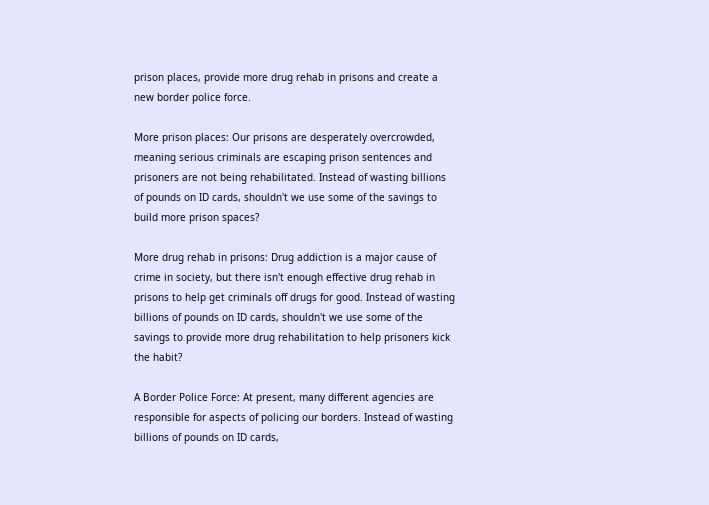prison places, provide more drug rehab in prisons and create a new border police force.

More prison places: Our prisons are desperately overcrowded, meaning serious criminals are escaping prison sentences and prisoners are not being rehabilitated. Instead of wasting billions of pounds on ID cards, shouldn't we use some of the savings to build more prison spaces?

More drug rehab in prisons: Drug addiction is a major cause of crime in society, but there isn't enough effective drug rehab in prisons to help get criminals off drugs for good. Instead of wasting billions of pounds on ID cards, shouldn't we use some of the savings to provide more drug rehabilitation to help prisoners kick the habit?

A Border Police Force: At present, many different agencies are responsible for aspects of policing our borders. Instead of wasting billions of pounds on ID cards,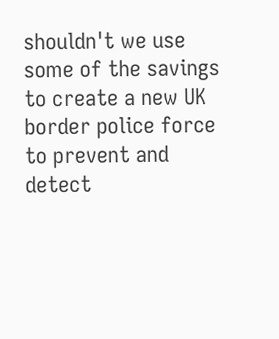shouldn't we use some of the savings to create a new UK border police force to prevent and detect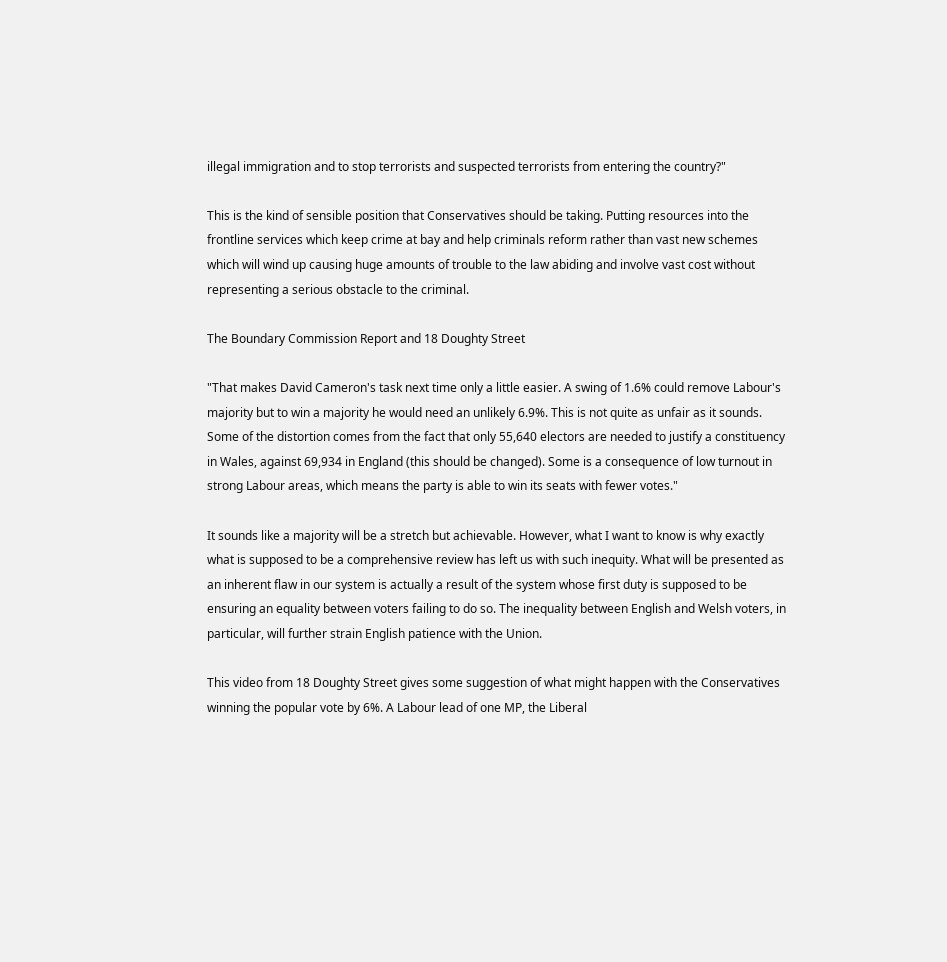illegal immigration and to stop terrorists and suspected terrorists from entering the country?"

This is the kind of sensible position that Conservatives should be taking. Putting resources into the frontline services which keep crime at bay and help criminals reform rather than vast new schemes which will wind up causing huge amounts of trouble to the law abiding and involve vast cost without representing a serious obstacle to the criminal.

The Boundary Commission Report and 18 Doughty Street

"That makes David Cameron's task next time only a little easier. A swing of 1.6% could remove Labour's majority but to win a majority he would need an unlikely 6.9%. This is not quite as unfair as it sounds. Some of the distortion comes from the fact that only 55,640 electors are needed to justify a constituency in Wales, against 69,934 in England (this should be changed). Some is a consequence of low turnout in strong Labour areas, which means the party is able to win its seats with fewer votes."

It sounds like a majority will be a stretch but achievable. However, what I want to know is why exactly what is supposed to be a comprehensive review has left us with such inequity. What will be presented as an inherent flaw in our system is actually a result of the system whose first duty is supposed to be ensuring an equality between voters failing to do so. The inequality between English and Welsh voters, in particular, will further strain English patience with the Union.

This video from 18 Doughty Street gives some suggestion of what might happen with the Conservatives winning the popular vote by 6%. A Labour lead of one MP, the Liberal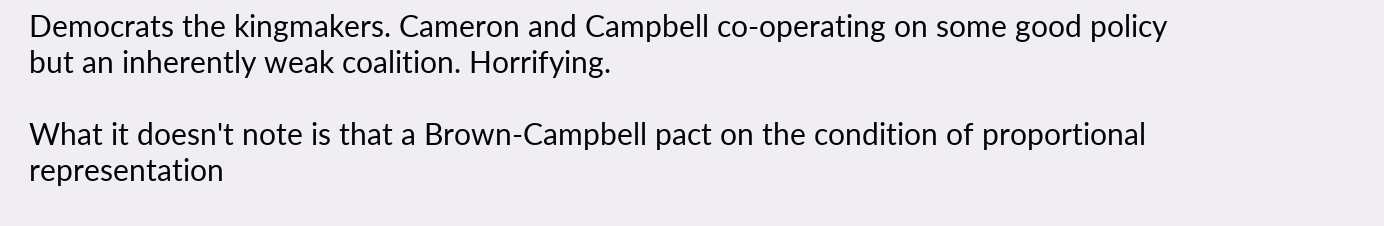Democrats the kingmakers. Cameron and Campbell co-operating on some good policy but an inherently weak coalition. Horrifying.

What it doesn't note is that a Brown-Campbell pact on the condition of proportional representation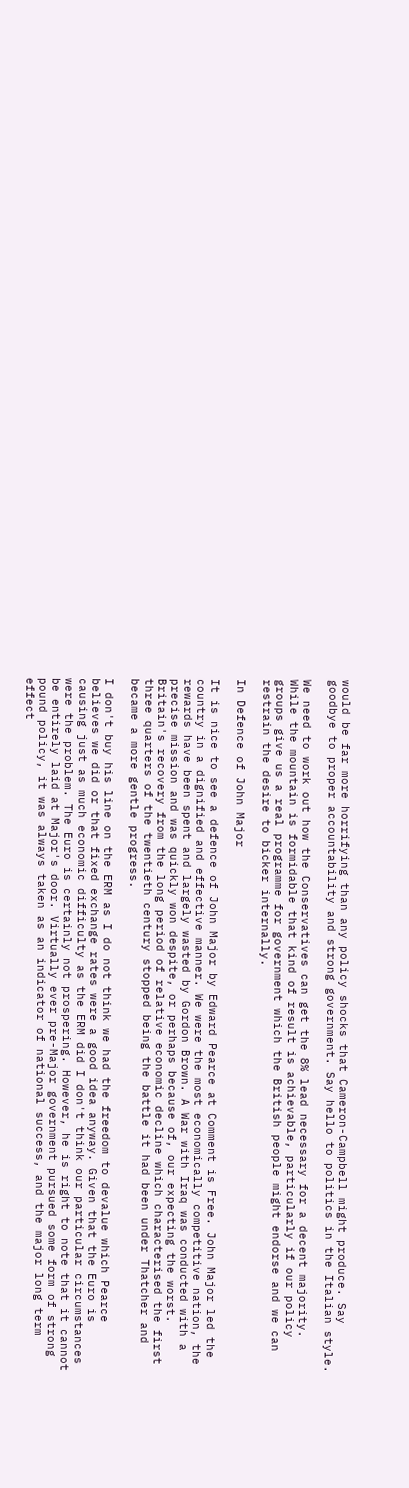would be far more horrifying than any policy shocks that Cameron-Campbell might produce. Say goodbye to proper accountability and strong government. Say hello to politics in the Italian style.

We need to work out how the Conservatives can get the 8% lead necessary for a decent majority. While the mountain is formidable that kind of result is achievable, particularly if our policy groups give us a real programme for government which the British people might endorse and we can restrain the desire to bicker internally.

In Defence of John Major

It is nice to see a defence of John Major by Edward Pearce at Comment is Free. John Major led the country in a dignified and effective manner. We were the most economically competitive nation, the rewards have been spent and largely wasted by Gordon Brown. A War with Iraq was conducted with a precise mission and was quickly won despite, or perhaps because of, our expecting the worst. Britain's recovery from the long period of relative economic decline which characterised the first three quarters of the twentieth century stopped being the battle it had been under Thatcher and became a more gentle progress.

I don't buy his line on the ERM as I do not think we had the freedom to devalue which Pearce believes we did or that fixed exchange rates were a good idea anyway. Given that the Euro is causing just as much economic difficulty as the ERM did I don't think our particular circumstances were the problem. The Euro is certainly not prospering. However, he is right to note that it cannot be entirely laid at Major's door. Virtually ever pre-Major government pursued some form of strong pound policy, it was always taken as an indicator of national success, and the major long term effect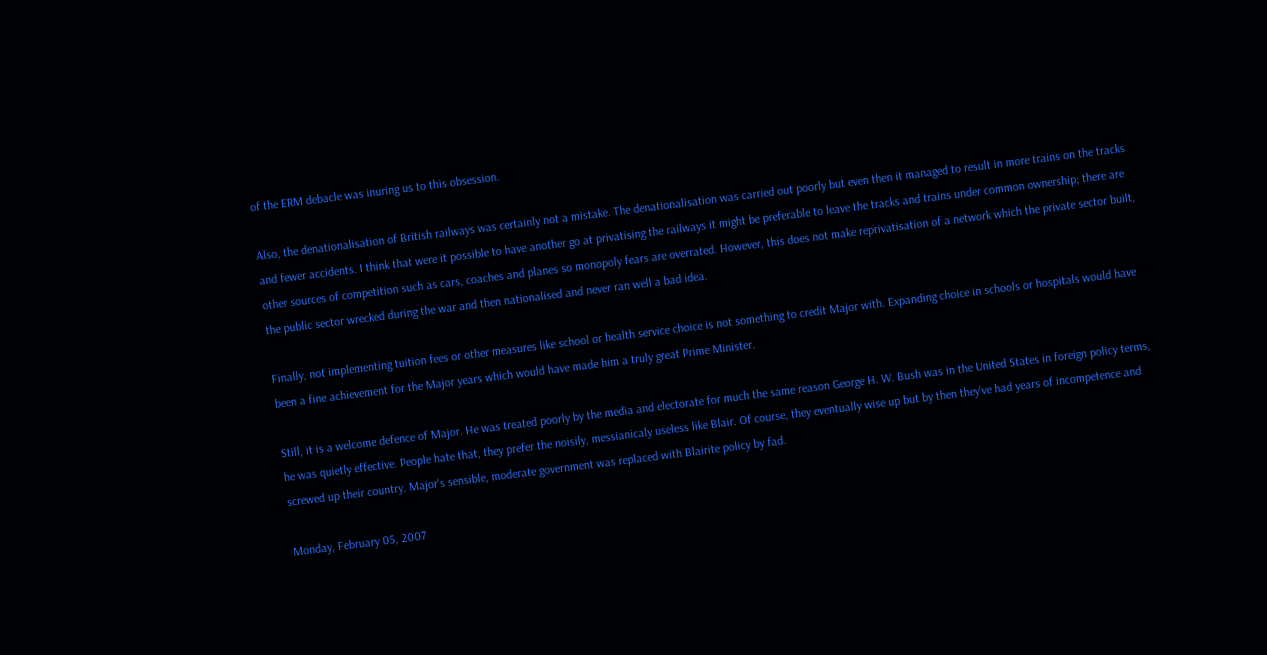of the ERM debacle was inuring us to this obsession.

Also, the denationalisation of British railways was certainly not a mistake. The denationalisation was carried out poorly but even then it managed to result in more trains on the tracks and fewer accidents. I think that were it possible to have another go at privatising the railways it might be preferable to leave the tracks and trains under common ownership; there are other sources of competition such as cars, coaches and planes so monopoly fears are overrated. However, this does not make reprivatisation of a network which the private sector built, the public sector wrecked during the war and then nationalised and never ran well a bad idea.

Finally, not implementing tuition fees or other measures like school or health service choice is not something to credit Major with. Expanding choice in schools or hospitals would have been a fine achievement for the Major years which would have made him a truly great Prime Minister.

Still, it is a welcome defence of Major. He was treated poorly by the media and electorate for much the same reason George H. W. Bush was in the United States in foreign policy terms, he was quietly effective. People hate that, they prefer the noisily, messianicaly useless like Blair. Of course, they eventually wise up but by then they've had years of incompetence and screwed up their country. Major's sensible, moderate government was replaced with Blairite policy by fad.

Monday, February 05, 2007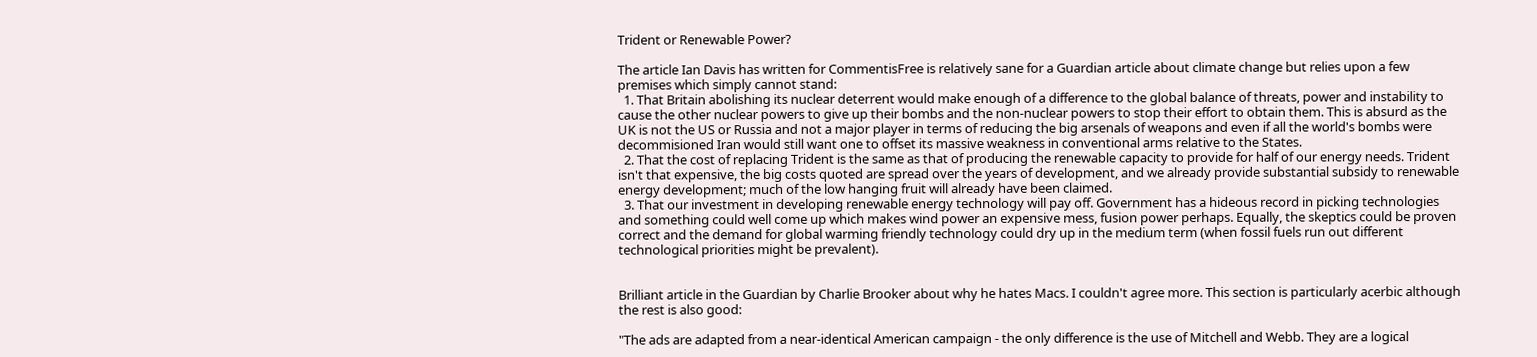Trident or Renewable Power?

The article Ian Davis has written for CommentisFree is relatively sane for a Guardian article about climate change but relies upon a few premises which simply cannot stand:
  1. That Britain abolishing its nuclear deterrent would make enough of a difference to the global balance of threats, power and instability to cause the other nuclear powers to give up their bombs and the non-nuclear powers to stop their effort to obtain them. This is absurd as the UK is not the US or Russia and not a major player in terms of reducing the big arsenals of weapons and even if all the world's bombs were decommisioned Iran would still want one to offset its massive weakness in conventional arms relative to the States.
  2. That the cost of replacing Trident is the same as that of producing the renewable capacity to provide for half of our energy needs. Trident isn't that expensive, the big costs quoted are spread over the years of development, and we already provide substantial subsidy to renewable energy development; much of the low hanging fruit will already have been claimed.
  3. That our investment in developing renewable energy technology will pay off. Government has a hideous record in picking technologies and something could well come up which makes wind power an expensive mess, fusion power perhaps. Equally, the skeptics could be proven correct and the demand for global warming friendly technology could dry up in the medium term (when fossil fuels run out different technological priorities might be prevalent).


Brilliant article in the Guardian by Charlie Brooker about why he hates Macs. I couldn't agree more. This section is particularly acerbic although the rest is also good:

"The ads are adapted from a near-identical American campaign - the only difference is the use of Mitchell and Webb. They are a logical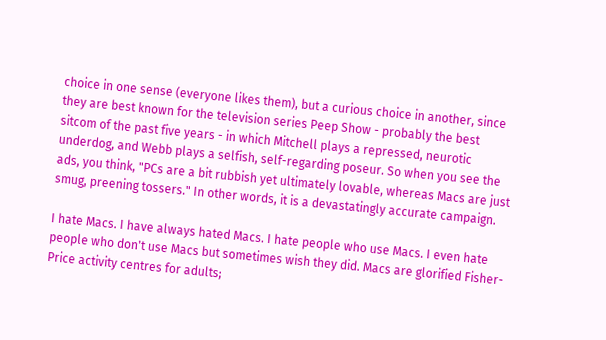choice in one sense (everyone likes them), but a curious choice in another, since they are best known for the television series Peep Show - probably the best sitcom of the past five years - in which Mitchell plays a repressed, neurotic underdog, and Webb plays a selfish, self-regarding poseur. So when you see the ads, you think, "PCs are a bit rubbish yet ultimately lovable, whereas Macs are just smug, preening tossers." In other words, it is a devastatingly accurate campaign.

I hate Macs. I have always hated Macs. I hate people who use Macs. I even hate people who don't use Macs but sometimes wish they did. Macs are glorified Fisher-Price activity centres for adults;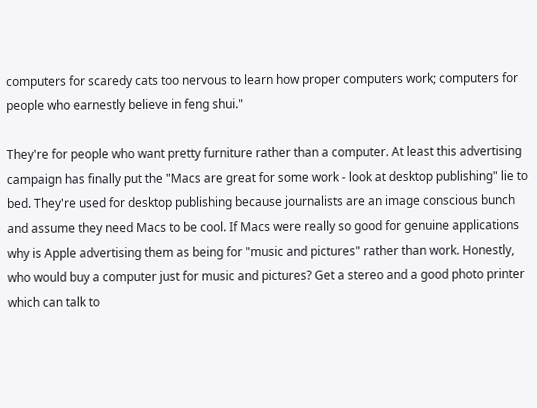computers for scaredy cats too nervous to learn how proper computers work; computers for people who earnestly believe in feng shui."

They're for people who want pretty furniture rather than a computer. At least this advertising campaign has finally put the "Macs are great for some work - look at desktop publishing" lie to bed. They're used for desktop publishing because journalists are an image conscious bunch and assume they need Macs to be cool. If Macs were really so good for genuine applications why is Apple advertising them as being for "music and pictures" rather than work. Honestly, who would buy a computer just for music and pictures? Get a stereo and a good photo printer which can talk to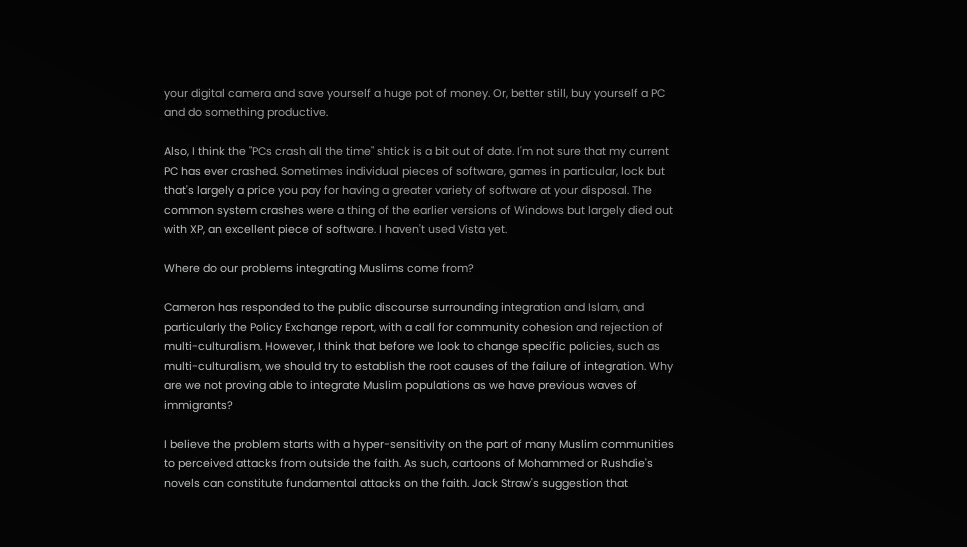your digital camera and save yourself a huge pot of money. Or, better still, buy yourself a PC and do something productive.

Also, I think the "PCs crash all the time" shtick is a bit out of date. I'm not sure that my current PC has ever crashed. Sometimes individual pieces of software, games in particular, lock but that's largely a price you pay for having a greater variety of software at your disposal. The common system crashes were a thing of the earlier versions of Windows but largely died out with XP, an excellent piece of software. I haven't used Vista yet.

Where do our problems integrating Muslims come from?

Cameron has responded to the public discourse surrounding integration and Islam, and particularly the Policy Exchange report, with a call for community cohesion and rejection of multi-culturalism. However, I think that before we look to change specific policies, such as multi-culturalism, we should try to establish the root causes of the failure of integration. Why are we not proving able to integrate Muslim populations as we have previous waves of immigrants?

I believe the problem starts with a hyper-sensitivity on the part of many Muslim communities to perceived attacks from outside the faith. As such, cartoons of Mohammed or Rushdie's novels can constitute fundamental attacks on the faith. Jack Straw's suggestion that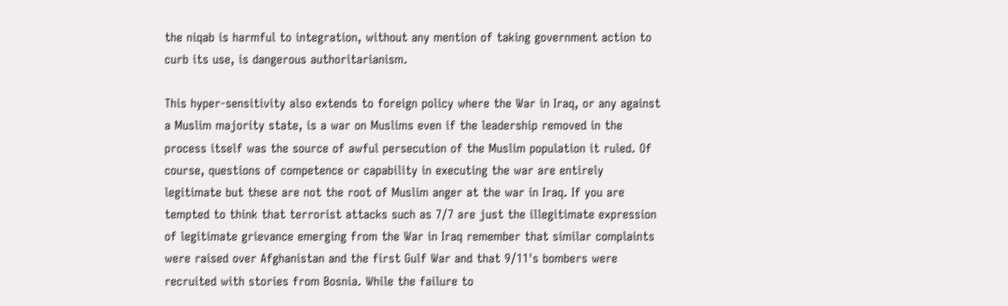the niqab is harmful to integration, without any mention of taking government action to curb its use, is dangerous authoritarianism.

This hyper-sensitivity also extends to foreign policy where the War in Iraq, or any against a Muslim majority state, is a war on Muslims even if the leadership removed in the process itself was the source of awful persecution of the Muslim population it ruled. Of course, questions of competence or capability in executing the war are entirely legitimate but these are not the root of Muslim anger at the war in Iraq. If you are tempted to think that terrorist attacks such as 7/7 are just the illegitimate expression of legitimate grievance emerging from the War in Iraq remember that similar complaints were raised over Afghanistan and the first Gulf War and that 9/11's bombers were recruited with stories from Bosnia. While the failure to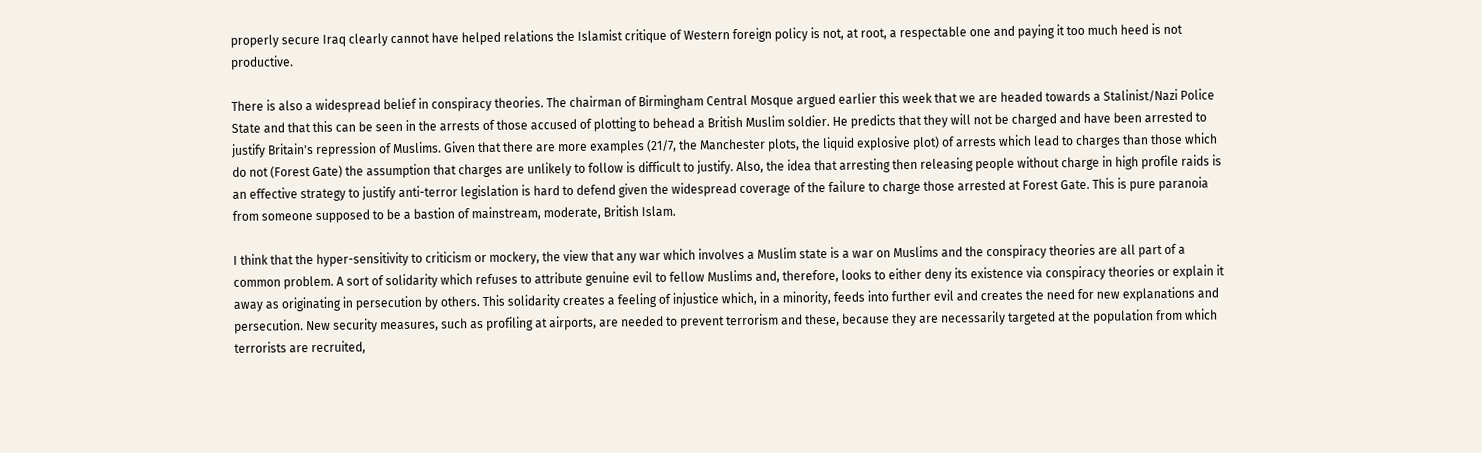properly secure Iraq clearly cannot have helped relations the Islamist critique of Western foreign policy is not, at root, a respectable one and paying it too much heed is not productive.

There is also a widespread belief in conspiracy theories. The chairman of Birmingham Central Mosque argued earlier this week that we are headed towards a Stalinist/Nazi Police State and that this can be seen in the arrests of those accused of plotting to behead a British Muslim soldier. He predicts that they will not be charged and have been arrested to justify Britain's repression of Muslims. Given that there are more examples (21/7, the Manchester plots, the liquid explosive plot) of arrests which lead to charges than those which do not (Forest Gate) the assumption that charges are unlikely to follow is difficult to justify. Also, the idea that arresting then releasing people without charge in high profile raids is an effective strategy to justify anti-terror legislation is hard to defend given the widespread coverage of the failure to charge those arrested at Forest Gate. This is pure paranoia from someone supposed to be a bastion of mainstream, moderate, British Islam.

I think that the hyper-sensitivity to criticism or mockery, the view that any war which involves a Muslim state is a war on Muslims and the conspiracy theories are all part of a common problem. A sort of solidarity which refuses to attribute genuine evil to fellow Muslims and, therefore, looks to either deny its existence via conspiracy theories or explain it away as originating in persecution by others. This solidarity creates a feeling of injustice which, in a minority, feeds into further evil and creates the need for new explanations and persecution. New security measures, such as profiling at airports, are needed to prevent terrorism and these, because they are necessarily targeted at the population from which terrorists are recruited,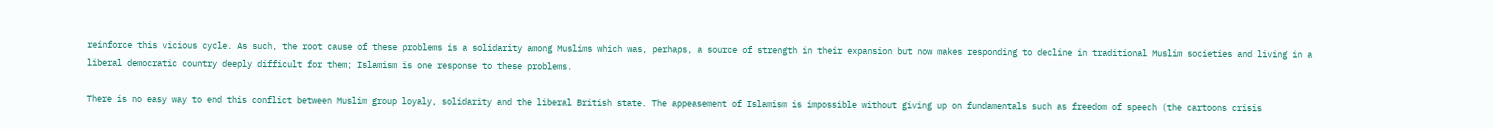reinforce this vicious cycle. As such, the root cause of these problems is a solidarity among Muslims which was, perhaps, a source of strength in their expansion but now makes responding to decline in traditional Muslim societies and living in a liberal democratic country deeply difficult for them; Islamism is one response to these problems.

There is no easy way to end this conflict between Muslim group loyaly, solidarity and the liberal British state. The appeasement of Islamism is impossible without giving up on fundamentals such as freedom of speech (the cartoons crisis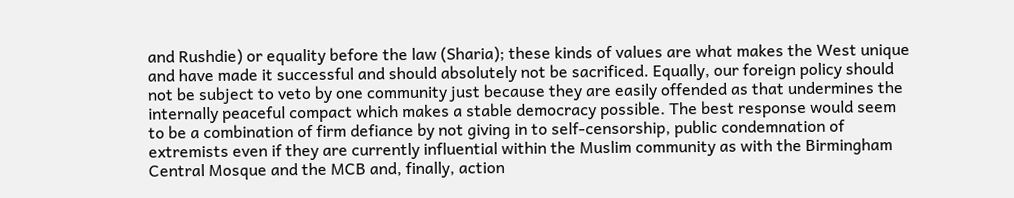and Rushdie) or equality before the law (Sharia); these kinds of values are what makes the West unique and have made it successful and should absolutely not be sacrificed. Equally, our foreign policy should not be subject to veto by one community just because they are easily offended as that undermines the internally peaceful compact which makes a stable democracy possible. The best response would seem to be a combination of firm defiance by not giving in to self-censorship, public condemnation of extremists even if they are currently influential within the Muslim community as with the Birmingham Central Mosque and the MCB and, finally, action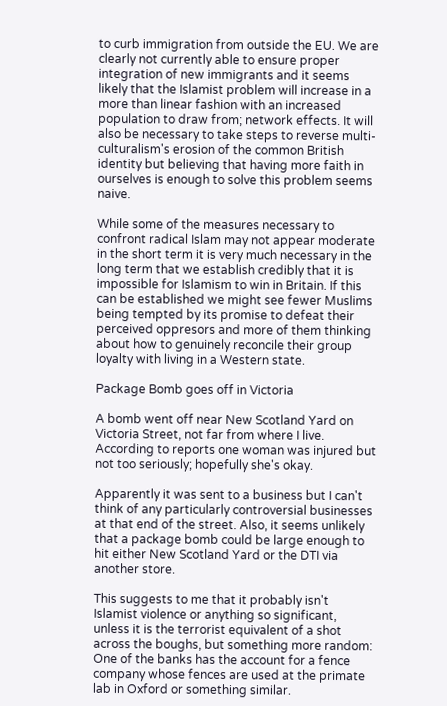to curb immigration from outside the EU. We are clearly not currently able to ensure proper integration of new immigrants and it seems likely that the Islamist problem will increase in a more than linear fashion with an increased population to draw from; network effects. It will also be necessary to take steps to reverse multi-culturalism's erosion of the common British identity but believing that having more faith in ourselves is enough to solve this problem seems naive.

While some of the measures necessary to confront radical Islam may not appear moderate in the short term it is very much necessary in the long term that we establish credibly that it is impossible for Islamism to win in Britain. If this can be established we might see fewer Muslims being tempted by its promise to defeat their perceived oppresors and more of them thinking about how to genuinely reconcile their group loyalty with living in a Western state.

Package Bomb goes off in Victoria

A bomb went off near New Scotland Yard on Victoria Street, not far from where I live. According to reports one woman was injured but not too seriously; hopefully she's okay.

Apparently it was sent to a business but I can't think of any particularly controversial businesses at that end of the street. Also, it seems unlikely that a package bomb could be large enough to hit either New Scotland Yard or the DTI via another store.

This suggests to me that it probably isn't Islamist violence or anything so significant, unless it is the terrorist equivalent of a shot across the boughs, but something more random: One of the banks has the account for a fence company whose fences are used at the primate lab in Oxford or something similar.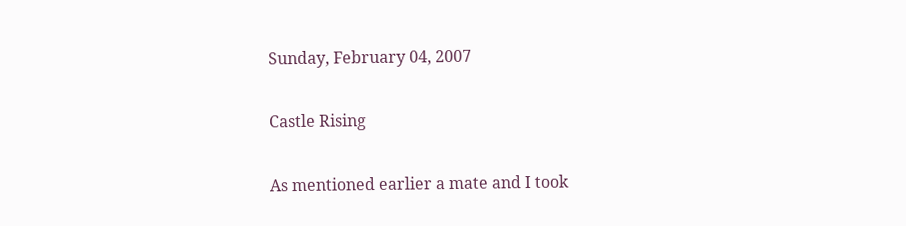Sunday, February 04, 2007

Castle Rising

As mentioned earlier a mate and I took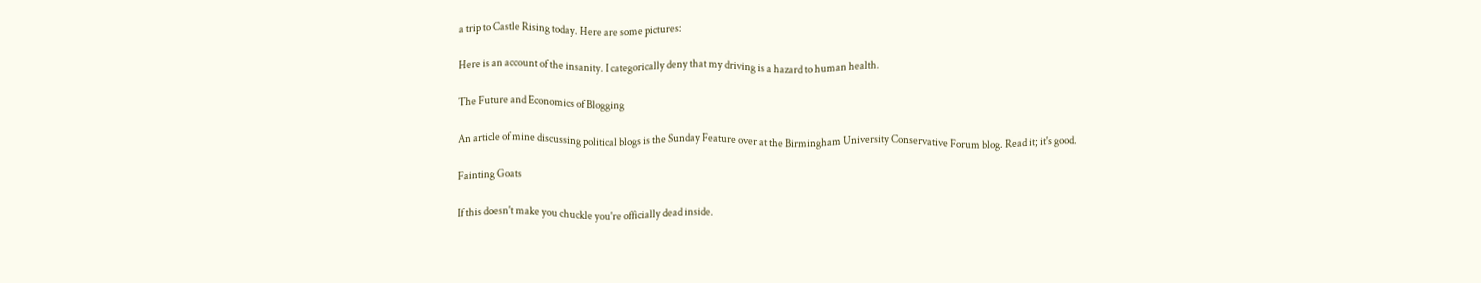a trip to Castle Rising today. Here are some pictures:

Here is an account of the insanity. I categorically deny that my driving is a hazard to human health.

The Future and Economics of Blogging

An article of mine discussing political blogs is the Sunday Feature over at the Birmingham University Conservative Forum blog. Read it; it's good.

Fainting Goats

If this doesn't make you chuckle you're officially dead inside.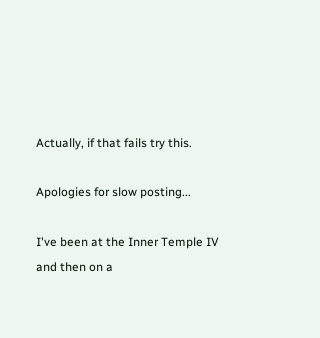Actually, if that fails try this.

Apologies for slow posting...

I've been at the Inner Temple IV and then on a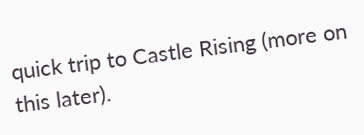quick trip to Castle Rising (more on this later).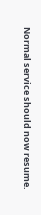Normal service should now resume.